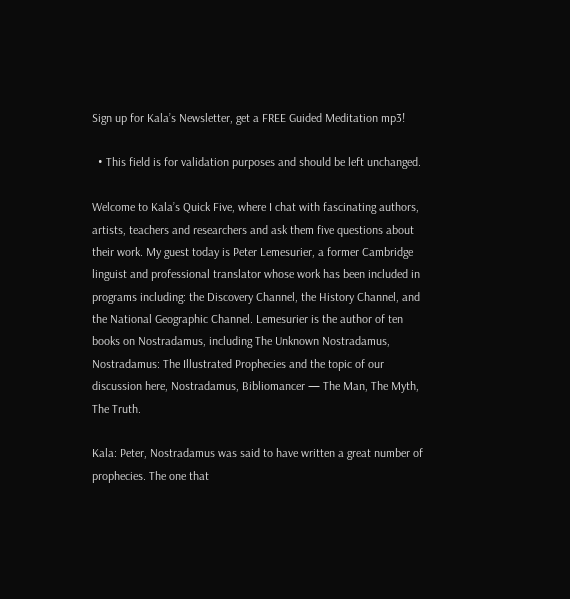Sign up for Kala’s Newsletter, get a FREE Guided Meditation mp3!

  • This field is for validation purposes and should be left unchanged.

Welcome to Kala’s Quick Five, where I chat with fascinating authors, artists, teachers and researchers and ask them five questions about their work. My guest today is Peter Lemesurier, a former Cambridge linguist and professional translator whose work has been included in programs including: the Discovery Channel, the History Channel, and the National Geographic Channel. Lemesurier is the author of ten books on Nostradamus, including The Unknown Nostradamus, Nostradamus: The Illustrated Prophecies and the topic of our discussion here, Nostradamus, Bibliomancer — The Man, The Myth, The Truth.

Kala: Peter, Nostradamus was said to have written a great number of prophecies. The one that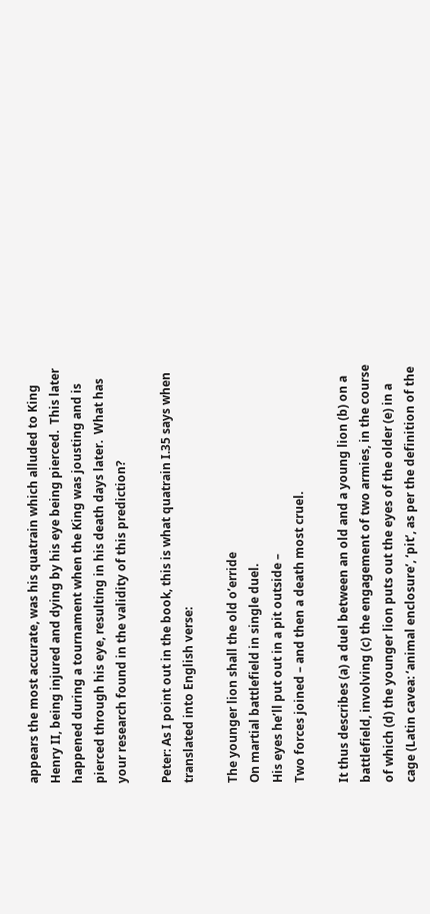appears the most accurate, was his quatrain which alluded to King Henry II, being injured and dying by his eye being pierced.  This later happened during a tournament when the King was jousting and is pierced through his eye, resulting in his death days later.  What has your research found in the validity of this prediction?

Peter: As I point out in the book, this is what quatrain I.35 says when translated into English verse:

The younger lion shall the old o’erride
On martial battlefield in single duel.
His eyes he’ll put out in a pit outside –
Two forces joined – and then a death most cruel.

It thus describes (a) a duel between an old and a young lion (b) on a battlefield, involving (c) the engagement of two armies, in the course of which (d) the younger lion puts out the eyes of the older (e) in a cage (Latin cavea: ‘animal enclosure’, ‘pit’, as per the definition of the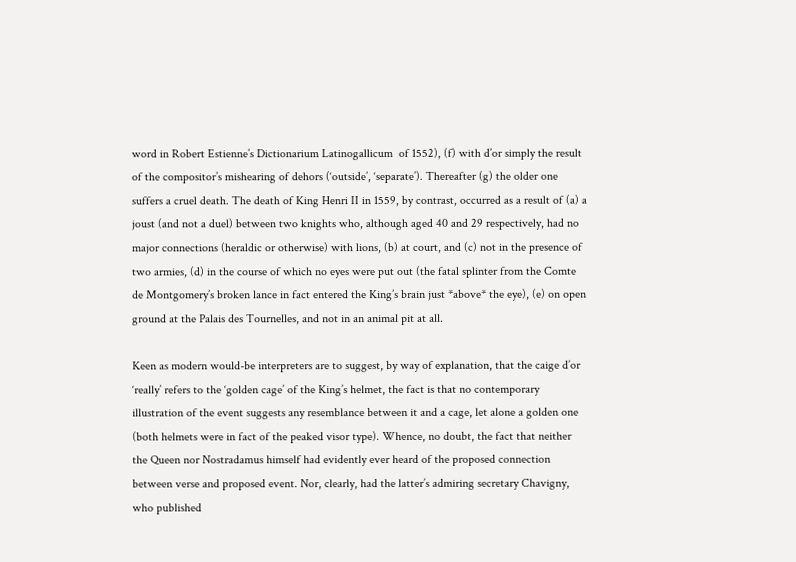word in Robert Estienne’s Dictionarium Latinogallicum  of 1552), (f) with d’or simply the result of the compositor’s mishearing of dehors (‘outside’, ‘separate’). Thereafter (g) the older one suffers a cruel death. The death of King Henri II in 1559, by contrast, occurred as a result of (a) a joust (and not a duel) between two knights who, although aged 40 and 29 respectively, had no major connections (heraldic or otherwise) with lions, (b) at court, and (c) not in the presence of two armies, (d) in the course of which no eyes were put out (the fatal splinter from the Comte de Montgomery’s broken lance in fact entered the King’s brain just *above* the eye), (e) on open ground at the Palais des Tournelles, and not in an animal pit at all.

Keen as modern would-be interpreters are to suggest, by way of explanation, that the caige d’or ‘really’ refers to the ‘golden cage’ of the King’s helmet, the fact is that no contemporary illustration of the event suggests any resemblance between it and a cage, let alone a golden one (both helmets were in fact of the peaked visor type). Whence, no doubt, the fact that neither the Queen nor Nostradamus himself had evidently ever heard of the proposed connection between verse and proposed event. Nor, clearly, had the latter’s admiring secretary Chavigny, who published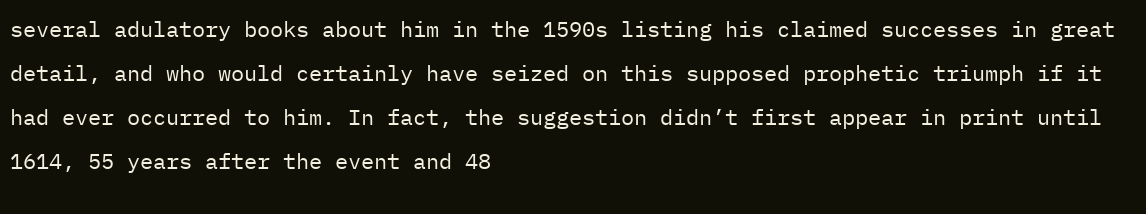several adulatory books about him in the 1590s listing his claimed successes in great detail, and who would certainly have seized on this supposed prophetic triumph if it had ever occurred to him. In fact, the suggestion didn’t first appear in print until 1614, 55 years after the event and 48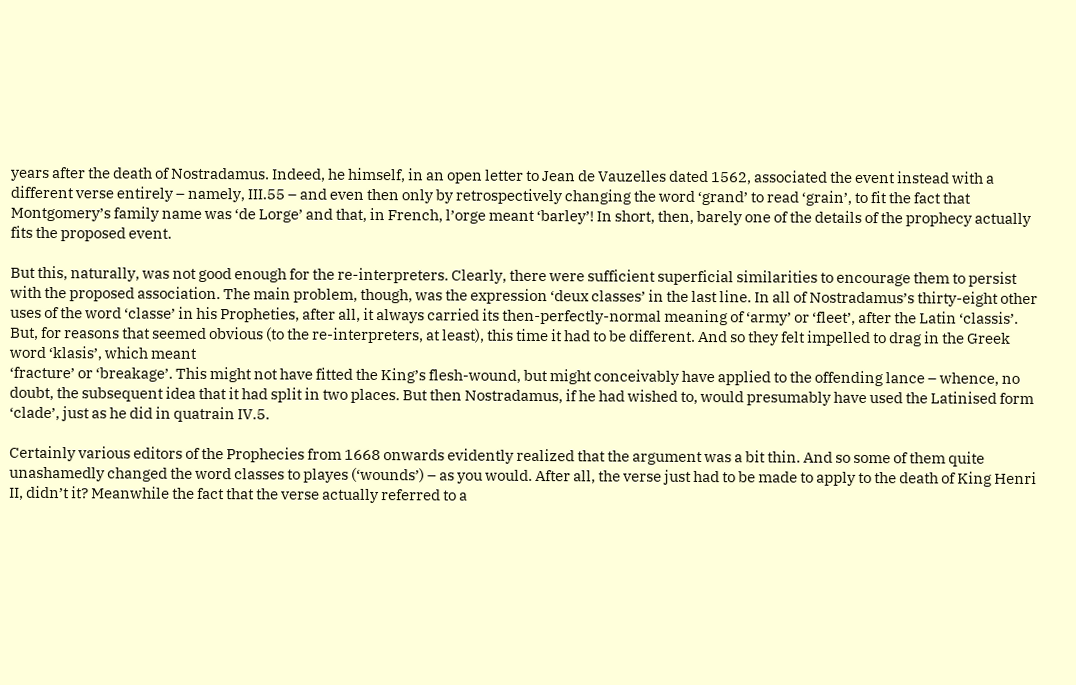years after the death of Nostradamus. Indeed, he himself, in an open letter to Jean de Vauzelles dated 1562, associated the event instead with a different verse entirely – namely, III.55 – and even then only by retrospectively changing the word ‘grand’ to read ‘grain’, to fit the fact that Montgomery’s family name was ‘de Lorge’ and that, in French, l’orge meant ‘barley’! In short, then, barely one of the details of the prophecy actually fits the proposed event.

But this, naturally, was not good enough for the re-interpreters. Clearly, there were sufficient superficial similarities to encourage them to persist with the proposed association. The main problem, though, was the expression ‘deux classes’ in the last line. In all of Nostradamus’s thirty-eight other uses of the word ‘classe’ in his Propheties, after all, it always carried its then-perfectly-normal meaning of ‘army’ or ‘fleet’, after the Latin ‘classis’. But, for reasons that seemed obvious (to the re-interpreters, at least), this time it had to be different. And so they felt impelled to drag in the Greek word ‘klasis’, which meant
‘fracture’ or ‘breakage’. This might not have fitted the King’s flesh-wound, but might conceivably have applied to the offending lance – whence, no doubt, the subsequent idea that it had split in two places. But then Nostradamus, if he had wished to, would presumably have used the Latinised form ‘clade’, just as he did in quatrain IV.5.

Certainly various editors of the Prophecies from 1668 onwards evidently realized that the argument was a bit thin. And so some of them quite unashamedly changed the word classes to playes (‘wounds’) – as you would. After all, the verse just had to be made to apply to the death of King Henri II, didn’t it? Meanwhile the fact that the verse actually referred to a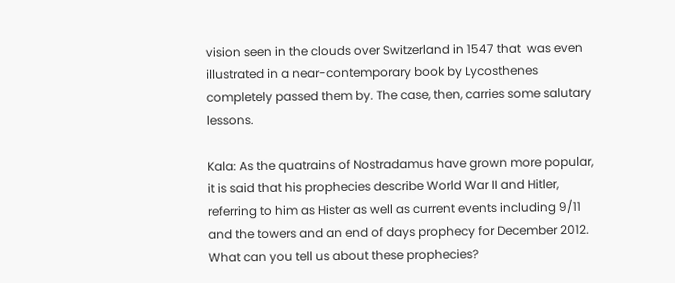vision seen in the clouds over Switzerland in 1547 that  was even illustrated in a near-contemporary book by Lycosthenes completely passed them by. The case, then, carries some salutary lessons.

Kala: As the quatrains of Nostradamus have grown more popular, it is said that his prophecies describe World War II and Hitler, referring to him as Hister as well as current events including 9/11 and the towers and an end of days prophecy for December 2012.  What can you tell us about these prophecies?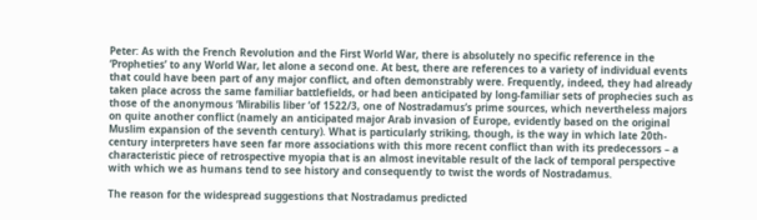Peter: As with the French Revolution and the First World War, there is absolutely no specific reference in the ‘Propheties’ to any World War, let alone a second one. At best, there are references to a variety of individual events that could have been part of any major conflict, and often demonstrably were. Frequently, indeed, they had already taken place across the same familiar battlefields, or had been anticipated by long-familiar sets of prophecies such as those of the anonymous ‘Mirabilis liber ‘of 1522/3, one of Nostradamus’s prime sources, which nevertheless majors on quite another conflict (namely an anticipated major Arab invasion of Europe, evidently based on the original Muslim expansion of the seventh century). What is particularly striking, though, is the way in which late 20th-century interpreters have seen far more associations with this more recent conflict than with its predecessors – a characteristic piece of retrospective myopia that is an almost inevitable result of the lack of temporal perspective with which we as humans tend to see history and consequently to twist the words of Nostradamus.

The reason for the widespread suggestions that Nostradamus predicted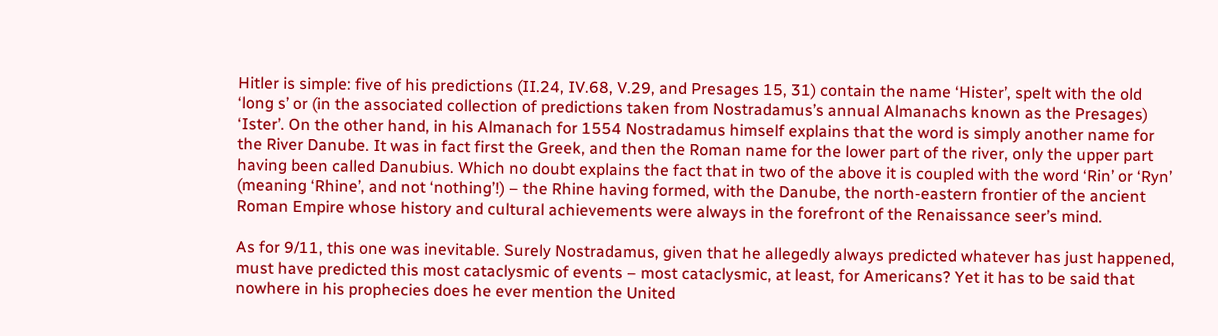Hitler is simple: five of his predictions (II.24, IV.68, V.29, and Presages 15, 31) contain the name ‘Hister’, spelt with the old ‘long s’ or (in the associated collection of predictions taken from Nostradamus’s annual Almanachs known as the Presages) ‘Ister’. On the other hand, in his Almanach for 1554 Nostradamus himself explains that the word is simply another name for the River Danube. It was in fact first the Greek, and then the Roman name for the lower part of the river, only the upper part having been called Danubius. Which no doubt explains the fact that in two of the above it is coupled with the word ‘Rin’ or ‘Ryn’ (meaning ‘Rhine’, and not ‘nothing’!) – the Rhine having formed, with the Danube, the north-eastern frontier of the ancient Roman Empire whose history and cultural achievements were always in the forefront of the Renaissance seer’s mind.

As for 9/11, this one was inevitable. Surely Nostradamus, given that he allegedly always predicted whatever has just happened, must have predicted this most cataclysmic of events – most cataclysmic, at least, for Americans? Yet it has to be said that nowhere in his prophecies does he ever mention the United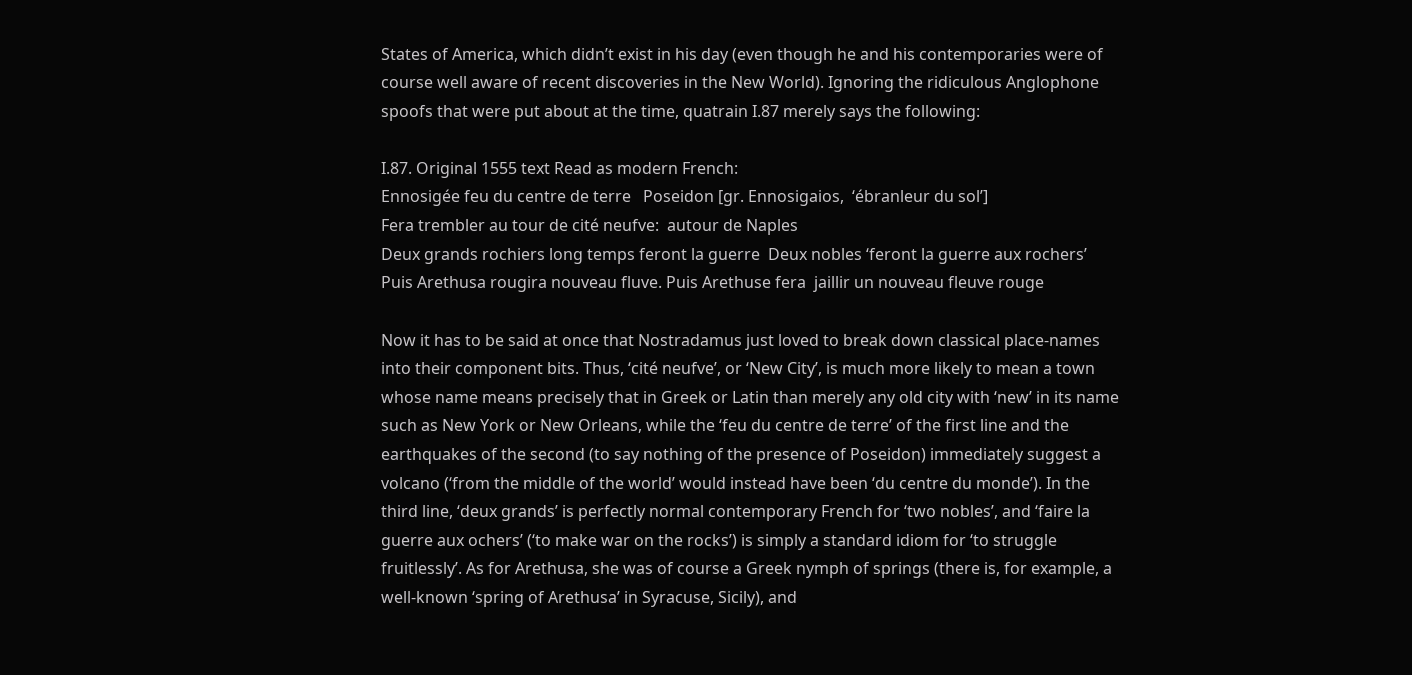States of America, which didn’t exist in his day (even though he and his contemporaries were of course well aware of recent discoveries in the New World). Ignoring the ridiculous Anglophone spoofs that were put about at the time, quatrain I.87 merely says the following:

I.87. Original 1555 text Read as modern French:
Ennosigée feu du centre de terre   Poseidon [gr. Ennosigaios,  ‘ébranleur du sol’]
Fera trembler au tour de cité neufve:  autour de Naples
Deux grands rochiers long temps feront la guerre  Deux nobles ‘feront la guerre aux rochers’
Puis Arethusa rougira nouveau fluve. Puis Arethuse fera  jaillir un nouveau fleuve rouge

Now it has to be said at once that Nostradamus just loved to break down classical place-names into their component bits. Thus, ‘cité neufve’, or ‘New City’, is much more likely to mean a town whose name means precisely that in Greek or Latin than merely any old city with ‘new’ in its name such as New York or New Orleans, while the ‘feu du centre de terre’ of the first line and the earthquakes of the second (to say nothing of the presence of Poseidon) immediately suggest a volcano (‘from the middle of the world’ would instead have been ‘du centre du monde’). In the third line, ‘deux grands’ is perfectly normal contemporary French for ‘two nobles’, and ‘faire la guerre aux ochers’ (‘to make war on the rocks’) is simply a standard idiom for ‘to struggle fruitlessly’. As for Arethusa, she was of course a Greek nymph of springs (there is, for example, a well-known ‘spring of Arethusa’ in Syracuse, Sicily), and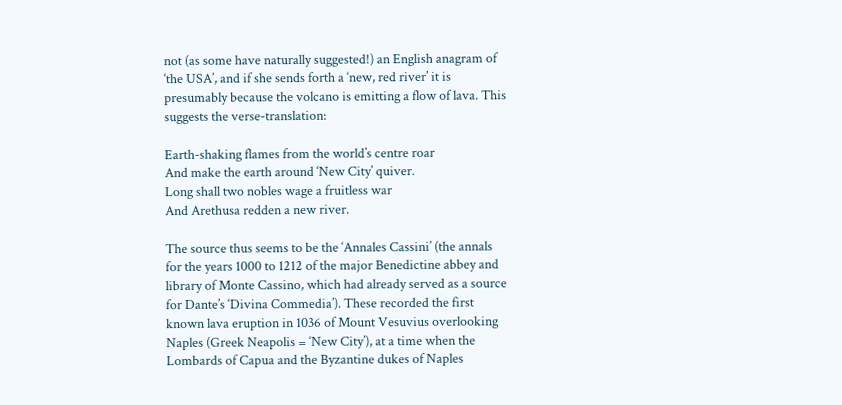not (as some have naturally suggested!) an English anagram of ‘the USA’, and if she sends forth a ‘new, red river’ it is presumably because the volcano is emitting a flow of lava. This suggests the verse-translation:

Earth-shaking flames from the world’s centre roar
And make the earth around ‘New City’ quiver.
Long shall two nobles wage a fruitless war
And Arethusa redden a new river.

The source thus seems to be the ‘Annales Cassini’ (the annals for the years 1000 to 1212 of the major Benedictine abbey and library of Monte Cassino, which had already served as a source for Dante’s ‘Divina Commedia’). These recorded the first known lava eruption in 1036 of Mount Vesuvius overlooking Naples (Greek Neapolis = ‘New City’), at a time when the Lombards of Capua and the Byzantine dukes of Naples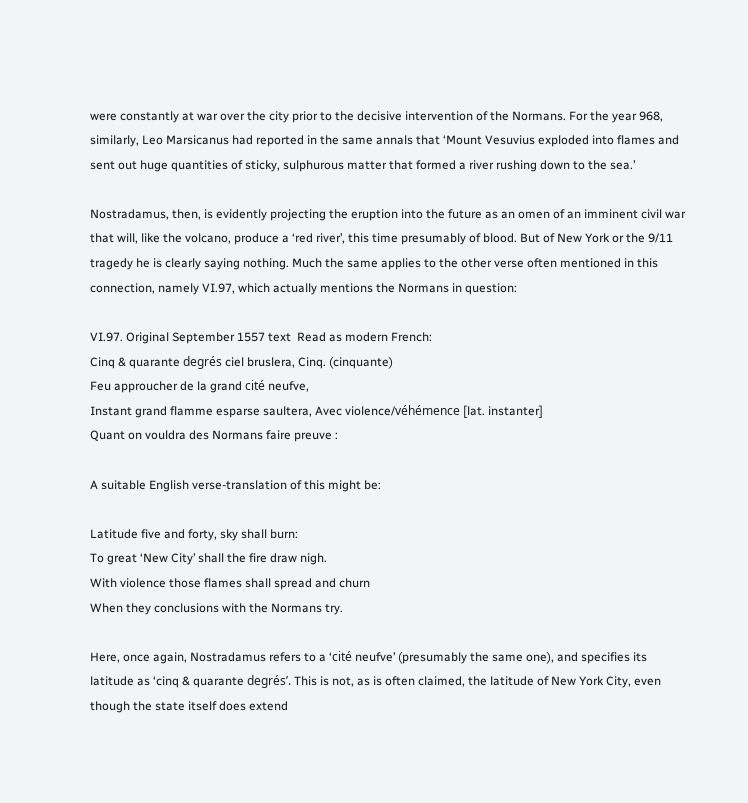were constantly at war over the city prior to the decisive intervention of the Normans. For the year 968, similarly, Leo Marsicanus had reported in the same annals that ‘Mount Vesuvius exploded into flames and sent out huge quantities of sticky, sulphurous matter that formed a river rushing down to the sea.’

Nostradamus, then, is evidently projecting the eruption into the future as an omen of an imminent civil war that will, like the volcano, produce a ‘red river’, this time presumably of blood. But of New York or the 9/11 tragedy he is clearly saying nothing. Much the same applies to the other verse often mentioned in this connection, namely VI.97, which actually mentions the Normans in question:

VI.97. Original September 1557 text  Read as modern French:
Cinq & quarante degrés ciel bruslera, Cinq. (cinquante)
Feu approucher de la grand cité neufve,
Instant grand flamme esparse saultera, Avec violence/véhémence [lat. instanter]
Quant on vouldra des Normans faire preuve :

A suitable English verse-translation of this might be:

Latitude five and forty, sky shall burn:
To great ‘New City’ shall the fire draw nigh.
With violence those flames shall spread and churn
When they conclusions with the Normans try.

Here, once again, Nostradamus refers to a ‘cité neufve’ (presumably the same one), and specifies its latitude as ‘cinq & quarante degrés’. This is not, as is often claimed, the latitude of New York City, even though the state itself does extend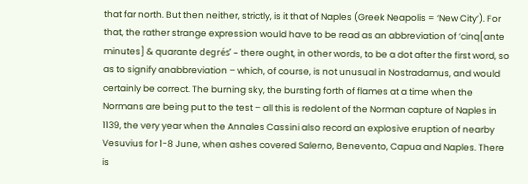that far north. But then neither, strictly, is it that of Naples (Greek Neapolis = ‘New City’). For that, the rather strange expression would have to be read as an abbreviation of ‘cinq[ante minutes] & quarante degrés’ – there ought, in other words, to be a dot after the first word, so as to signify anabbreviation – which, of course, is not unusual in Nostradamus, and would certainly be correct. The burning sky, the bursting forth of flames at a time when the Normans are being put to the test – all this is redolent of the Norman capture of Naples in 1139, the very year when the Annales Cassini also record an explosive eruption of nearby Vesuvius for 1-8 June, when ashes covered Salerno, Benevento, Capua and Naples. There is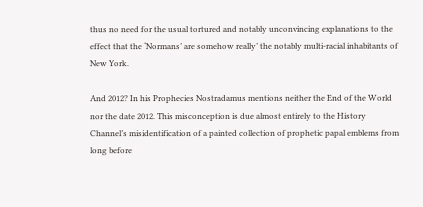thus no need for the usual tortured and notably unconvincing explanations to the effect that the ‘Normans’ are somehow really’ the notably multi-racial inhabitants of New York.

And 2012? In his Prophecies Nostradamus mentions neither the End of the World nor the date 2012. This misconception is due almost entirely to the History Channel’s misidentification of a painted collection of prophetic papal emblems from long before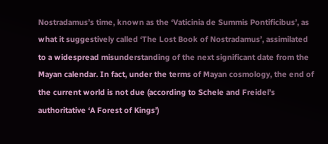Nostradamus’s time, known as the ‘Vaticinia de Summis Pontificibus’, as what it suggestively called ‘The Lost Book of Nostradamus’, assimilated to a widespread misunderstanding of the next significant date from the Mayan calendar. In fact, under the terms of Mayan cosmology, the end of the current world is not due (according to Schele and Freidel’s
authoritative ‘A Forest of Kings’)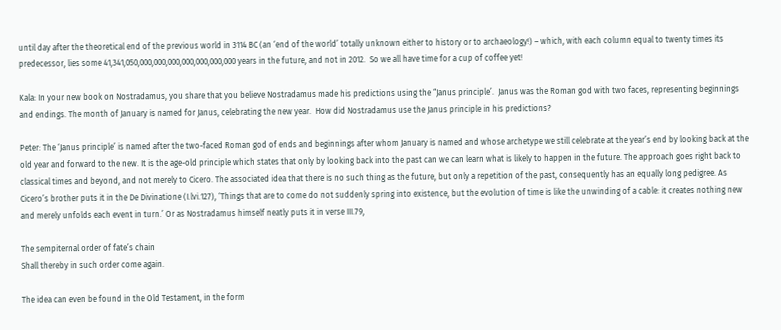until day after the theoretical end of the previous world in 3114 BC (an ‘end of the world’ totally unknown either to history or to archaeology!) – which, with each column equal to twenty times its predecessor, lies some 41,341,050,000,000,000,000,000,000,000 years in the future, and not in 2012.  So we all have time for a cup of coffee yet!

Kala: In your new book on Nostradamus, you share that you believe Nostradamus made his predictions using the “Janus principle’.  Janus was the Roman god with two faces, representing beginnings and endings. The month of January is named for Janus, celebrating the new year.  How did Nostradamus use the Janus principle in his predictions?

Peter: The ‘Janus principle’ is named after the two-faced Roman god of ends and beginnings after whom January is named and whose archetype we still celebrate at the year’s end by looking back at the old year and forward to the new. It is the age-old principle which states that only by looking back into the past can we can learn what is likely to happen in the future. The approach goes right back to classical times and beyond, and not merely to Cicero. The associated idea that there is no such thing as the future, but only a repetition of the past, consequently has an equally long pedigree. As Cicero’s brother puts it in the De Divinatione (I.lvi.127), ‘Things that are to come do not suddenly spring into existence, but the evolution of time is like the unwinding of a cable: it creates nothing new and merely unfolds each event in turn.’ Or as Nostradamus himself neatly puts it in verse III.79,

The sempiternal order of fate’s chain
Shall thereby in such order come again.

The idea can even be found in the Old Testament, in the form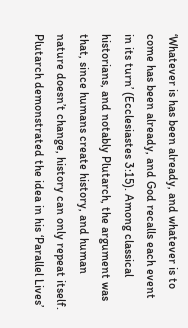‘Whatever is has been already, and whatever is to come has been already, and God recalls each event in its turn’ (Ecclesiastes 3:15). Among classical historians, and notably Plutarch, the argument was that, since humans create history, and human nature doesn’t change, history can only repeat itself. Plutarch demonstrated the idea in his ‘Parallel Lives’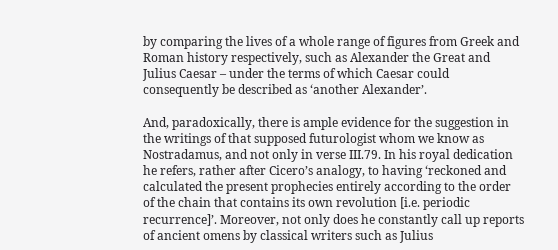by comparing the lives of a whole range of figures from Greek and Roman history respectively, such as Alexander the Great and Julius Caesar – under the terms of which Caesar could consequently be described as ‘another Alexander’.

And, paradoxically, there is ample evidence for the suggestion in the writings of that supposed futurologist whom we know as Nostradamus, and not only in verse III.79. In his royal dedication he refers, rather after Cicero’s analogy, to having ‘reckoned and calculated the present prophecies entirely according to the order of the chain that contains its own revolution [i.e. periodic recurrence]’. Moreover, not only does he constantly call up reports of ancient omens by classical writers such as Julius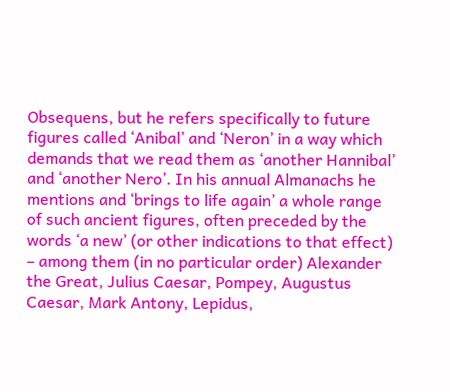Obsequens, but he refers specifically to future figures called ‘Anibal’ and ‘Neron’ in a way which demands that we read them as ‘another Hannibal’ and ‘another Nero’. In his annual Almanachs he mentions and ‘brings to life again’ a whole range of such ancient figures, often preceded by the words ‘a new’ (or other indications to that effect) – among them (in no particular order) Alexander the Great, Julius Caesar, Pompey, Augustus Caesar, Mark Antony, Lepidus,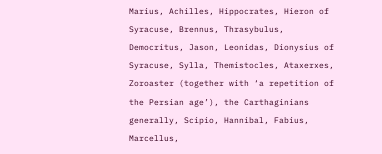Marius, Achilles, Hippocrates, Hieron of Syracuse, Brennus, Thrasybulus, Democritus, Jason, Leonidas, Dionysius of Syracuse, Sylla, Themistocles, Ataxerxes, Zoroaster (together with ‘a repetition of the Persian age’), the Carthaginians generally, Scipio, Hannibal, Fabius, Marcellus,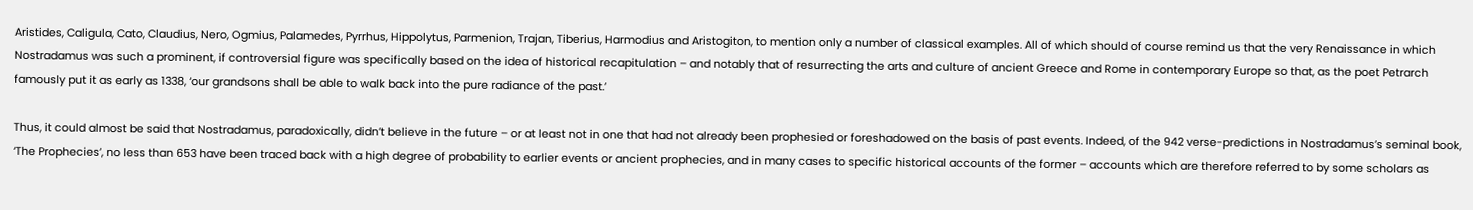Aristides, Caligula, Cato, Claudius, Nero, Ogmius, Palamedes, Pyrrhus, Hippolytus, Parmenion, Trajan, Tiberius, Harmodius and Aristogiton, to mention only a number of classical examples. All of which should of course remind us that the very Renaissance in which Nostradamus was such a prominent, if controversial figure was specifically based on the idea of historical recapitulation – and notably that of resurrecting the arts and culture of ancient Greece and Rome in contemporary Europe so that, as the poet Petrarch famously put it as early as 1338, ‘our grandsons shall be able to walk back into the pure radiance of the past.’

Thus, it could almost be said that Nostradamus, paradoxically, didn’t believe in the future – or at least not in one that had not already been prophesied or foreshadowed on the basis of past events. Indeed, of the 942 verse-predictions in Nostradamus’s seminal book, ‘The Prophecies’, no less than 653 have been traced back with a high degree of probability to earlier events or ancient prophecies, and in many cases to specific historical accounts of the former – accounts which are therefore referred to by some scholars as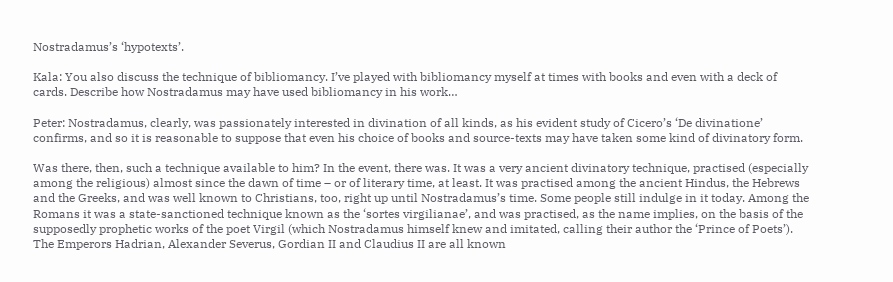Nostradamus’s ‘hypotexts’.

Kala: You also discuss the technique of bibliomancy. I’ve played with bibliomancy myself at times with books and even with a deck of cards. Describe how Nostradamus may have used bibliomancy in his work…

Peter: Nostradamus, clearly, was passionately interested in divination of all kinds, as his evident study of Cicero’s ‘De divinatione’ confirms, and so it is reasonable to suppose that even his choice of books and source-texts may have taken some kind of divinatory form.

Was there, then, such a technique available to him? In the event, there was. It was a very ancient divinatory technique, practised (especially among the religious) almost since the dawn of time – or of literary time, at least. It was practised among the ancient Hindus, the Hebrews and the Greeks, and was well known to Christians, too, right up until Nostradamus’s time. Some people still indulge in it today. Among the Romans it was a state-sanctioned technique known as the ‘sortes virgilianae’, and was practised, as the name implies, on the basis of the supposedly prophetic works of the poet Virgil (which Nostradamus himself knew and imitated, calling their author the ‘Prince of Poets’). The Emperors Hadrian, Alexander Severus, Gordian II and Claudius II are all known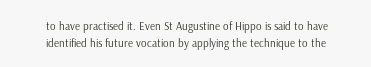to have practised it. Even St Augustine of Hippo is said to have identified his future vocation by applying the technique to the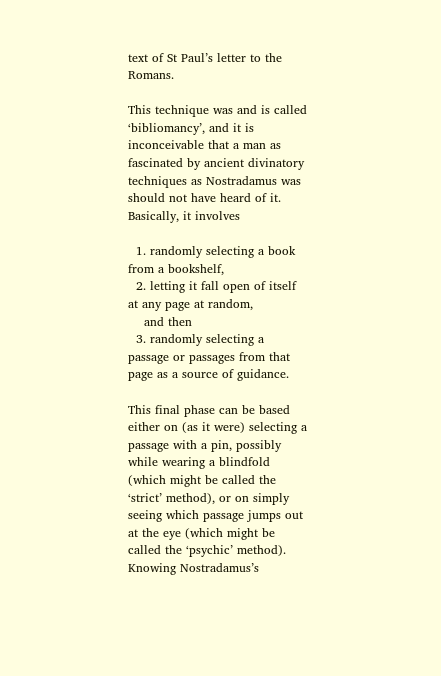text of St Paul’s letter to the Romans.

This technique was and is called ‘bibliomancy’, and it is inconceivable that a man as fascinated by ancient divinatory techniques as Nostradamus was should not have heard of it. Basically, it involves

  1. randomly selecting a book from a bookshelf,
  2. letting it fall open of itself at any page at random,
    and then
  3. randomly selecting a passage or passages from that page as a source of guidance.

This final phase can be based either on (as it were) selecting a passage with a pin, possibly while wearing a blindfold (which might be called the ‘strict’ method), or on simply seeing which passage jumps out at the eye (which might be called the ‘psychic’ method). Knowing Nostradamus’s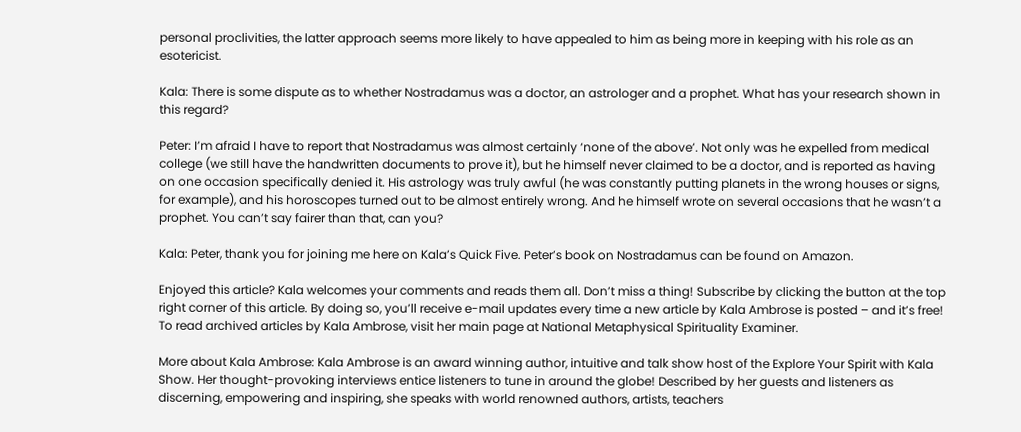personal proclivities, the latter approach seems more likely to have appealed to him as being more in keeping with his role as an esotericist.

Kala: There is some dispute as to whether Nostradamus was a doctor, an astrologer and a prophet. What has your research shown in this regard?

Peter: I’m afraid I have to report that Nostradamus was almost certainly ‘none of the above’. Not only was he expelled from medical college (we still have the handwritten documents to prove it), but he himself never claimed to be a doctor, and is reported as having on one occasion specifically denied it. His astrology was truly awful (he was constantly putting planets in the wrong houses or signs, for example), and his horoscopes turned out to be almost entirely wrong. And he himself wrote on several occasions that he wasn’t a prophet. You can’t say fairer than that, can you?

Kala: Peter, thank you for joining me here on Kala’s Quick Five. Peter’s book on Nostradamus can be found on Amazon.

Enjoyed this article? Kala welcomes your comments and reads them all. Don’t miss a thing! Subscribe by clicking the button at the top right corner of this article. By doing so, you’ll receive e-mail updates every time a new article by Kala Ambrose is posted – and it’s free! To read archived articles by Kala Ambrose, visit her main page at National Metaphysical Spirituality Examiner.

More about Kala Ambrose: Kala Ambrose is an award winning author, intuitive and talk show host of the Explore Your Spirit with Kala Show. Her thought-provoking interviews entice listeners to tune in around the globe! Described by her guests and listeners as discerning, empowering and inspiring, she speaks with world renowned authors, artists, teachers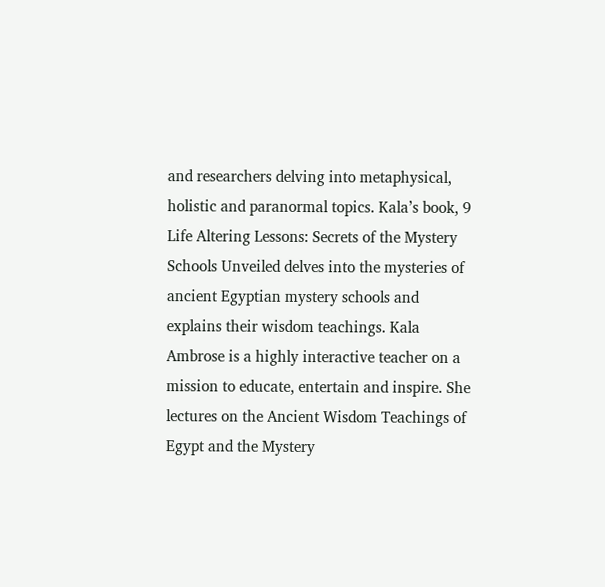and researchers delving into metaphysical, holistic and paranormal topics. Kala’s book, 9 Life Altering Lessons: Secrets of the Mystery Schools Unveiled delves into the mysteries of ancient Egyptian mystery schools and explains their wisdom teachings. Kala Ambrose is a highly interactive teacher on a mission to educate, entertain and inspire. She lectures on the Ancient Wisdom Teachings of Egypt and the Mystery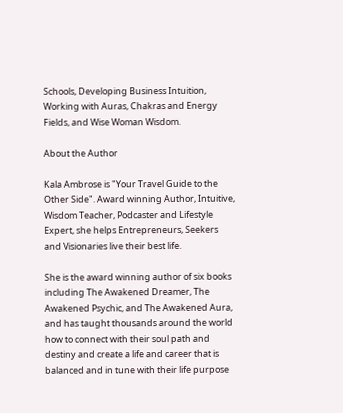Schools, Developing Business Intuition, Working with Auras, Chakras and Energy Fields, and Wise Woman Wisdom.

About the Author

Kala Ambrose is "Your Travel Guide to the Other Side". Award winning Author, Intuitive, Wisdom Teacher, Podcaster and Lifestyle Expert, she helps Entrepreneurs, Seekers and Visionaries live their best life.

She is the award winning author of six books including The Awakened Dreamer, The Awakened Psychic, and The Awakened Aura, and has taught thousands around the world how to connect with their soul path and destiny and create a life and career that is balanced and in tune with their life purpose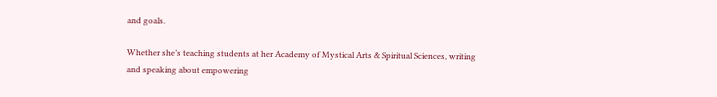and goals.

Whether she’s teaching students at her Academy of Mystical Arts & Spiritual Sciences, writing and speaking about empowering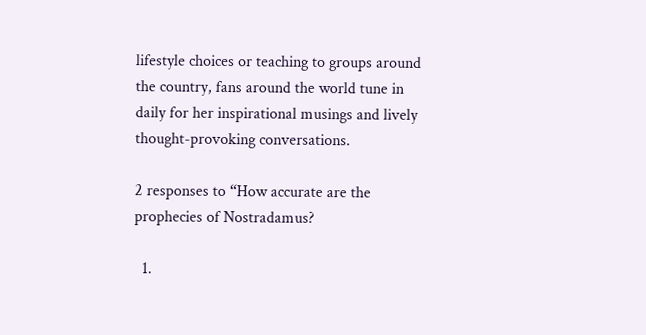lifestyle choices or teaching to groups around the country, fans around the world tune in daily for her inspirational musings and lively thought-provoking conversations.

2 responses to “How accurate are the prophecies of Nostradamus?

  1.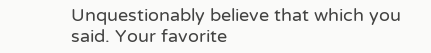Unquestionably believe that which you said. Your favorite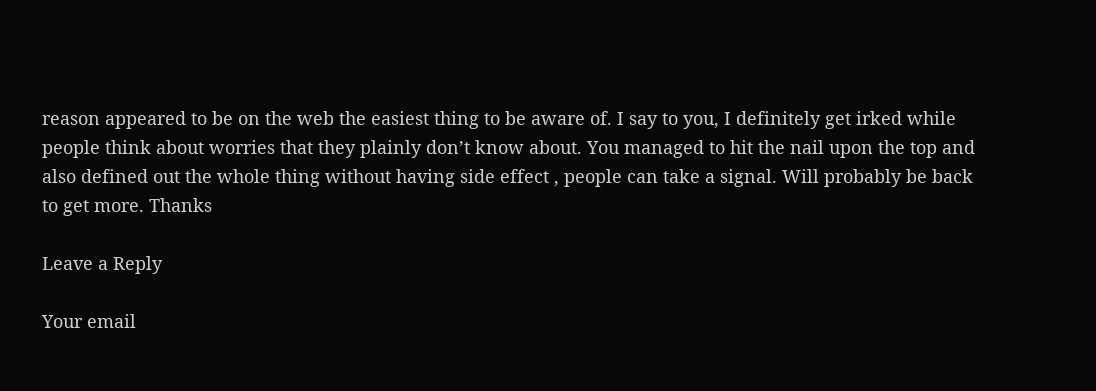reason appeared to be on the web the easiest thing to be aware of. I say to you, I definitely get irked while people think about worries that they plainly don’t know about. You managed to hit the nail upon the top and also defined out the whole thing without having side effect , people can take a signal. Will probably be back to get more. Thanks

Leave a Reply

Your email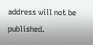address will not be published.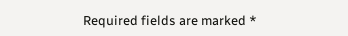Required fields are marked *